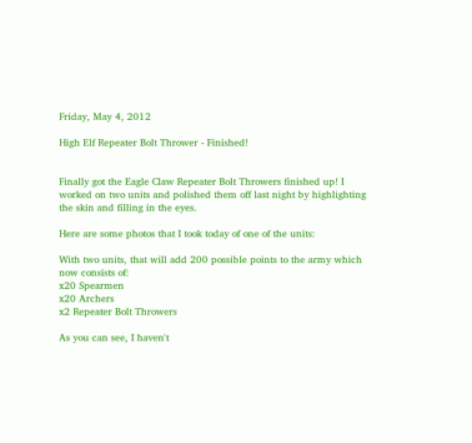Friday, May 4, 2012

High Elf Repeater Bolt Thrower - Finished!


Finally got the Eagle Claw Repeater Bolt Throwers finished up! I worked on two units and polished them off last night by highlighting the skin and filling in the eyes.

Here are some photos that I took today of one of the units:

With two units, that will add 200 possible points to the army which now consists of:
x20 Spearmen
x20 Archers
x2 Repeater Bolt Throwers

As you can see, I haven't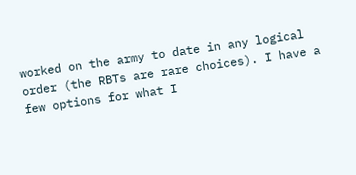worked on the army to date in any logical order (the RBTs are rare choices). I have a few options for what I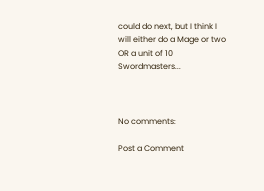could do next, but I think I will either do a Mage or two OR a unit of 10 Swordmasters...



No comments:

Post a Comment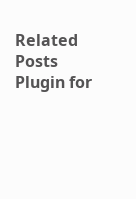Related Posts Plugin for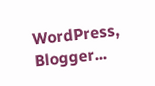WordPress, Blogger...